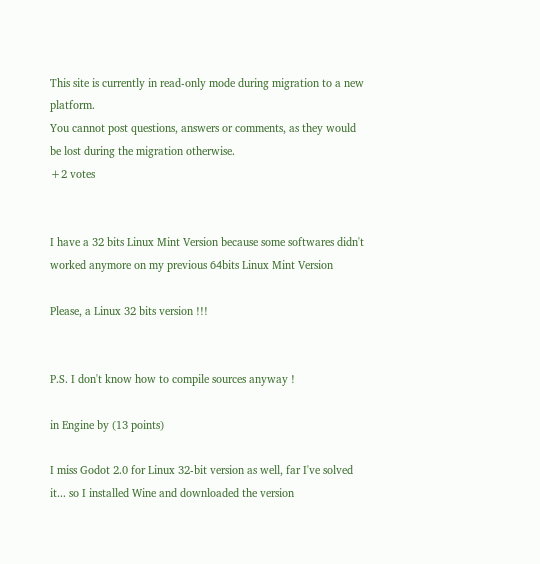This site is currently in read-only mode during migration to a new platform.
You cannot post questions, answers or comments, as they would be lost during the migration otherwise.
+2 votes


I have a 32 bits Linux Mint Version because some softwares didn't worked anymore on my previous 64bits Linux Mint Version

Please, a Linux 32 bits version !!!


P.S. I don't know how to compile sources anyway !

in Engine by (13 points)

I miss Godot 2.0 for Linux 32-bit version as well, far I've solved it... so I installed Wine and downloaded the version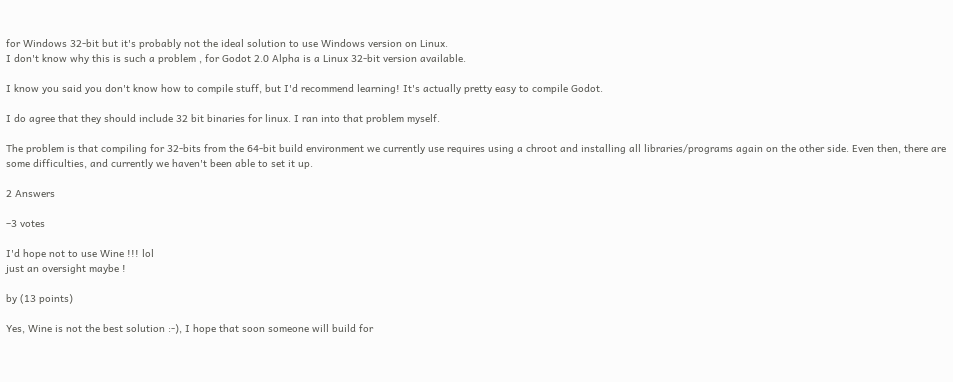for Windows 32-bit but it's probably not the ideal solution to use Windows version on Linux.
I don't know why this is such a problem , for Godot 2.0 Alpha is a Linux 32-bit version available.

I know you said you don't know how to compile stuff, but I'd recommend learning! It's actually pretty easy to compile Godot.

I do agree that they should include 32 bit binaries for linux. I ran into that problem myself.

The problem is that compiling for 32-bits from the 64-bit build environment we currently use requires using a chroot and installing all libraries/programs again on the other side. Even then, there are some difficulties, and currently we haven't been able to set it up.

2 Answers

–3 votes

I'd hope not to use Wine !!! lol
just an oversight maybe !

by (13 points)

Yes, Wine is not the best solution :-), I hope that soon someone will build for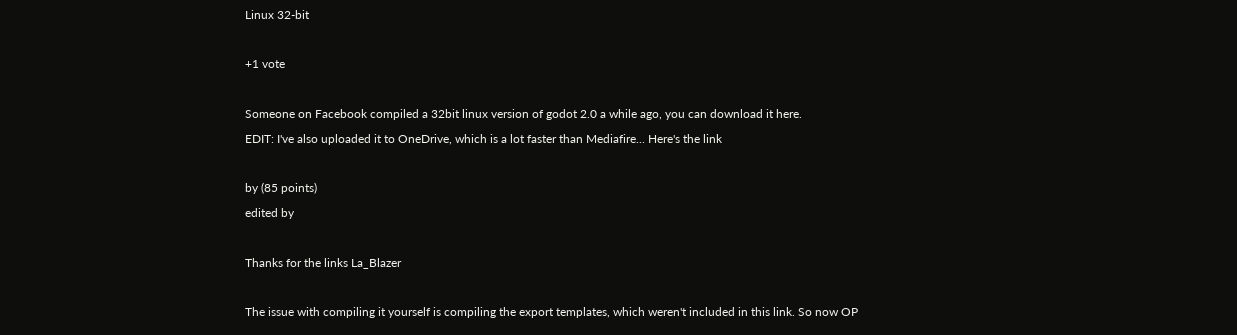Linux 32-bit

+1 vote

Someone on Facebook compiled a 32bit linux version of godot 2.0 a while ago, you can download it here.
EDIT: I've also uploaded it to OneDrive, which is a lot faster than Mediafire... Here's the link

by (85 points)
edited by

Thanks for the links La_Blazer

The issue with compiling it yourself is compiling the export templates, which weren't included in this link. So now OP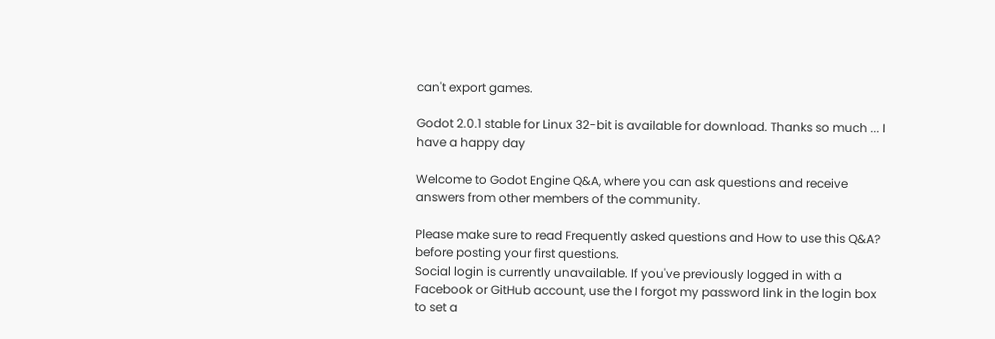can't export games.

Godot 2.0.1 stable for Linux 32-bit is available for download. Thanks so much ... I have a happy day

Welcome to Godot Engine Q&A, where you can ask questions and receive answers from other members of the community.

Please make sure to read Frequently asked questions and How to use this Q&A? before posting your first questions.
Social login is currently unavailable. If you've previously logged in with a Facebook or GitHub account, use the I forgot my password link in the login box to set a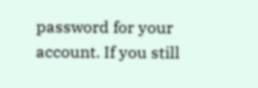password for your account. If you still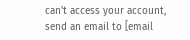can't access your account, send an email to [email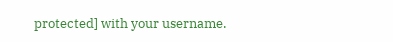protected] with your username.